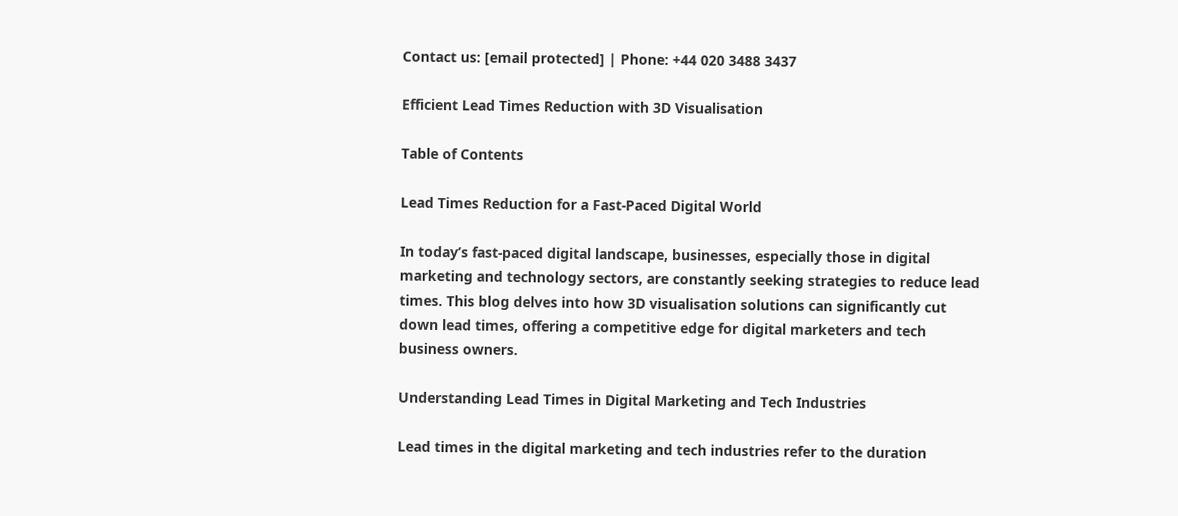Contact us: [email protected] | Phone: +44 020 3488 3437

Efficient Lead Times Reduction with 3D Visualisation

Table of Contents

Lead Times Reduction for a Fast-Paced Digital World

In today’s fast-paced digital landscape, businesses, especially those in digital marketing and technology sectors, are constantly seeking strategies to reduce lead times. This blog delves into how 3D visualisation solutions can significantly cut down lead times, offering a competitive edge for digital marketers and tech business owners.

Understanding Lead Times in Digital Marketing and Tech Industries

Lead times in the digital marketing and tech industries refer to the duration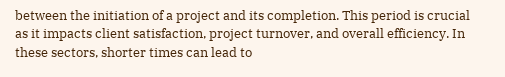between the initiation of a project and its completion. This period is crucial as it impacts client satisfaction, project turnover, and overall efficiency. In these sectors, shorter times can lead to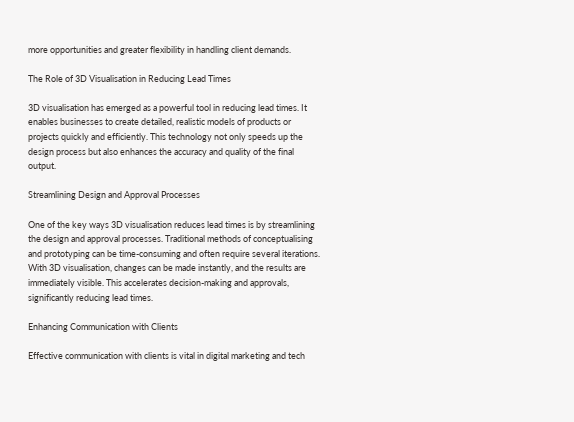more opportunities and greater flexibility in handling client demands.

The Role of 3D Visualisation in Reducing Lead Times

3D visualisation has emerged as a powerful tool in reducing lead times. It enables businesses to create detailed, realistic models of products or projects quickly and efficiently. This technology not only speeds up the design process but also enhances the accuracy and quality of the final output.

Streamlining Design and Approval Processes

One of the key ways 3D visualisation reduces lead times is by streamlining the design and approval processes. Traditional methods of conceptualising and prototyping can be time-consuming and often require several iterations. With 3D visualisation, changes can be made instantly, and the results are immediately visible. This accelerates decision-making and approvals, significantly reducing lead times.

Enhancing Communication with Clients

Effective communication with clients is vital in digital marketing and tech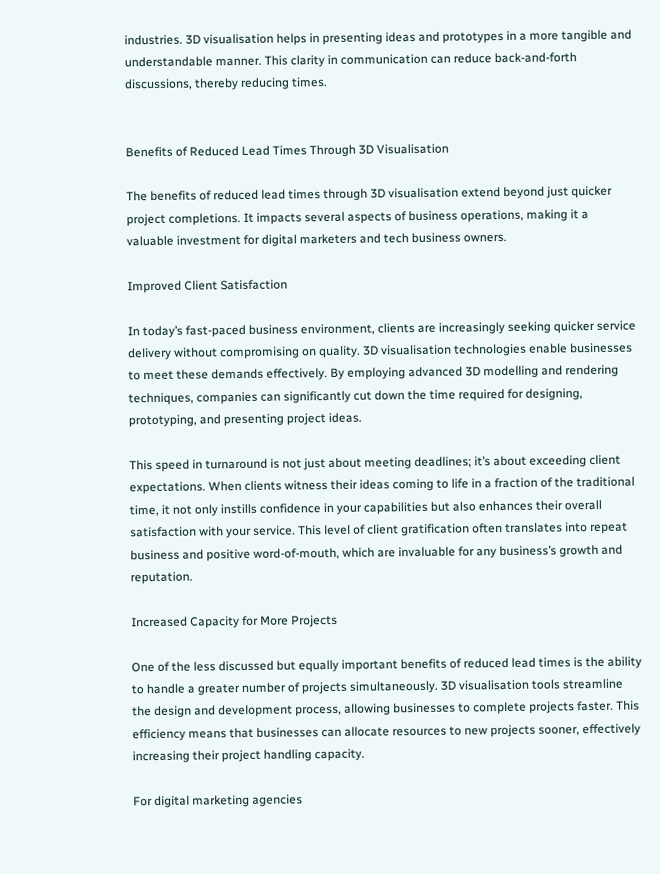industries. 3D visualisation helps in presenting ideas and prototypes in a more tangible and understandable manner. This clarity in communication can reduce back-and-forth discussions, thereby reducing times.


Benefits of Reduced Lead Times Through 3D Visualisation

The benefits of reduced lead times through 3D visualisation extend beyond just quicker project completions. It impacts several aspects of business operations, making it a valuable investment for digital marketers and tech business owners.

Improved Client Satisfaction

In today’s fast-paced business environment, clients are increasingly seeking quicker service delivery without compromising on quality. 3D visualisation technologies enable businesses to meet these demands effectively. By employing advanced 3D modelling and rendering techniques, companies can significantly cut down the time required for designing, prototyping, and presenting project ideas.

This speed in turnaround is not just about meeting deadlines; it’s about exceeding client expectations. When clients witness their ideas coming to life in a fraction of the traditional time, it not only instills confidence in your capabilities but also enhances their overall satisfaction with your service. This level of client gratification often translates into repeat business and positive word-of-mouth, which are invaluable for any business’s growth and reputation.

Increased Capacity for More Projects

One of the less discussed but equally important benefits of reduced lead times is the ability to handle a greater number of projects simultaneously. 3D visualisation tools streamline the design and development process, allowing businesses to complete projects faster. This efficiency means that businesses can allocate resources to new projects sooner, effectively increasing their project handling capacity.

For digital marketing agencies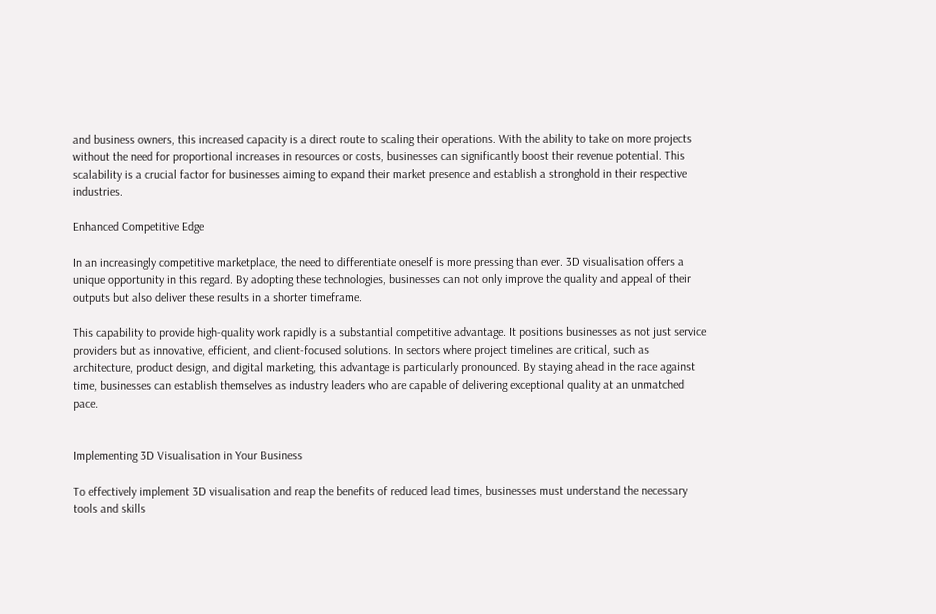and business owners, this increased capacity is a direct route to scaling their operations. With the ability to take on more projects without the need for proportional increases in resources or costs, businesses can significantly boost their revenue potential. This scalability is a crucial factor for businesses aiming to expand their market presence and establish a stronghold in their respective industries.

Enhanced Competitive Edge

In an increasingly competitive marketplace, the need to differentiate oneself is more pressing than ever. 3D visualisation offers a unique opportunity in this regard. By adopting these technologies, businesses can not only improve the quality and appeal of their outputs but also deliver these results in a shorter timeframe.

This capability to provide high-quality work rapidly is a substantial competitive advantage. It positions businesses as not just service providers but as innovative, efficient, and client-focused solutions. In sectors where project timelines are critical, such as architecture, product design, and digital marketing, this advantage is particularly pronounced. By staying ahead in the race against time, businesses can establish themselves as industry leaders who are capable of delivering exceptional quality at an unmatched pace.


Implementing 3D Visualisation in Your Business

To effectively implement 3D visualisation and reap the benefits of reduced lead times, businesses must understand the necessary tools and skills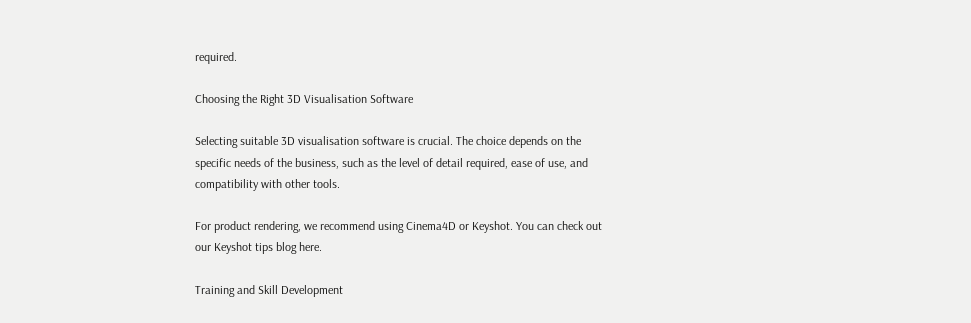required.

Choosing the Right 3D Visualisation Software

Selecting suitable 3D visualisation software is crucial. The choice depends on the specific needs of the business, such as the level of detail required, ease of use, and compatibility with other tools.

For product rendering, we recommend using Cinema4D or Keyshot. You can check out our Keyshot tips blog here.

Training and Skill Development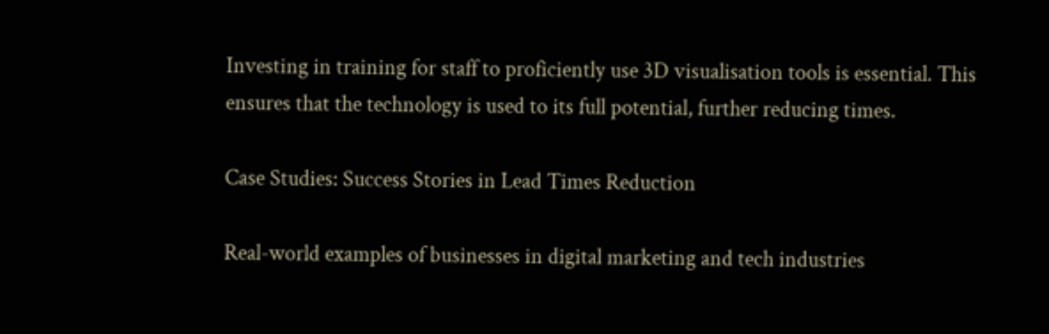Investing in training for staff to proficiently use 3D visualisation tools is essential. This ensures that the technology is used to its full potential, further reducing times.

Case Studies: Success Stories in Lead Times Reduction

Real-world examples of businesses in digital marketing and tech industries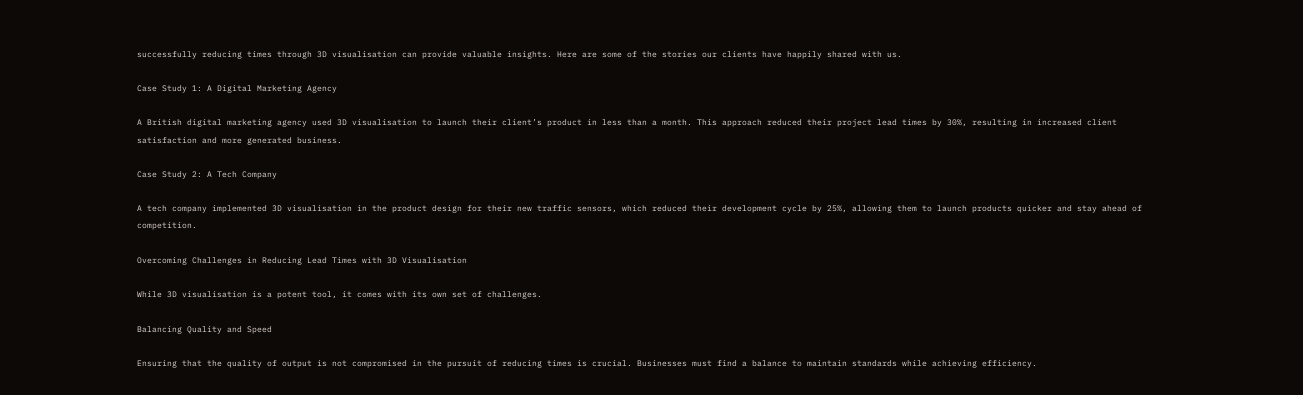successfully reducing times through 3D visualisation can provide valuable insights. Here are some of the stories our clients have happily shared with us.

Case Study 1: A Digital Marketing Agency

A British digital marketing agency used 3D visualisation to launch their client’s product in less than a month. This approach reduced their project lead times by 30%, resulting in increased client satisfaction and more generated business.

Case Study 2: A Tech Company

A tech company implemented 3D visualisation in the product design for their new traffic sensors, which reduced their development cycle by 25%, allowing them to launch products quicker and stay ahead of competition.

Overcoming Challenges in Reducing Lead Times with 3D Visualisation

While 3D visualisation is a potent tool, it comes with its own set of challenges.

Balancing Quality and Speed

Ensuring that the quality of output is not compromised in the pursuit of reducing times is crucial. Businesses must find a balance to maintain standards while achieving efficiency.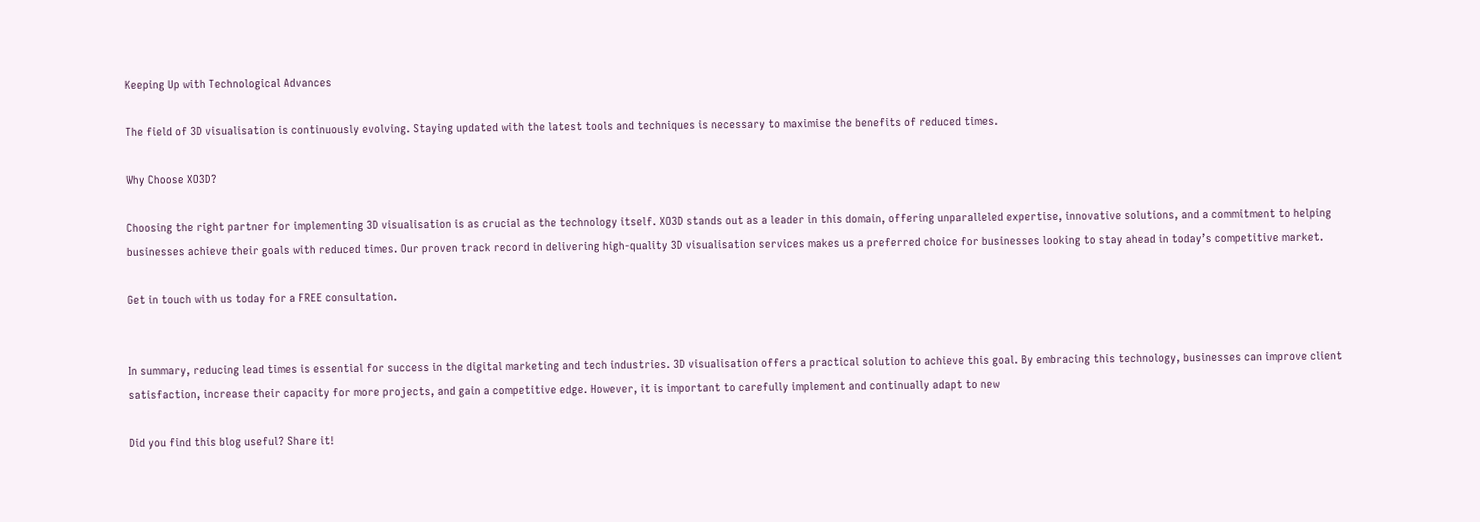Keeping Up with Technological Advances

The field of 3D visualisation is continuously evolving. Staying updated with the latest tools and techniques is necessary to maximise the benefits of reduced times.

Why Choose XO3D?

Choosing the right partner for implementing 3D visualisation is as crucial as the technology itself. XO3D stands out as a leader in this domain, offering unparalleled expertise, innovative solutions, and a commitment to helping businesses achieve their goals with reduced times. Our proven track record in delivering high-quality 3D visualisation services makes us a preferred choice for businesses looking to stay ahead in today’s competitive market.

Get in touch with us today for a FREE consultation.


In summary, reducing lead times is essential for success in the digital marketing and tech industries. 3D visualisation offers a practical solution to achieve this goal. By embracing this technology, businesses can improve client satisfaction, increase their capacity for more projects, and gain a competitive edge. However, it is important to carefully implement and continually adapt to new

Did you find this blog useful? Share it!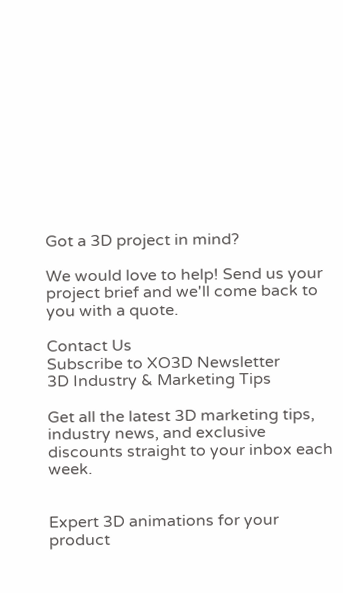Got a 3D project in mind?

We would love to help! Send us your project brief and we'll come back to you with a quote.

Contact Us
Subscribe to XO3D Newsletter
3D Industry & Marketing Tips

Get all the latest 3D marketing tips, industry news, and exclusive discounts straight to your inbox each week.


Expert 3D animations for your product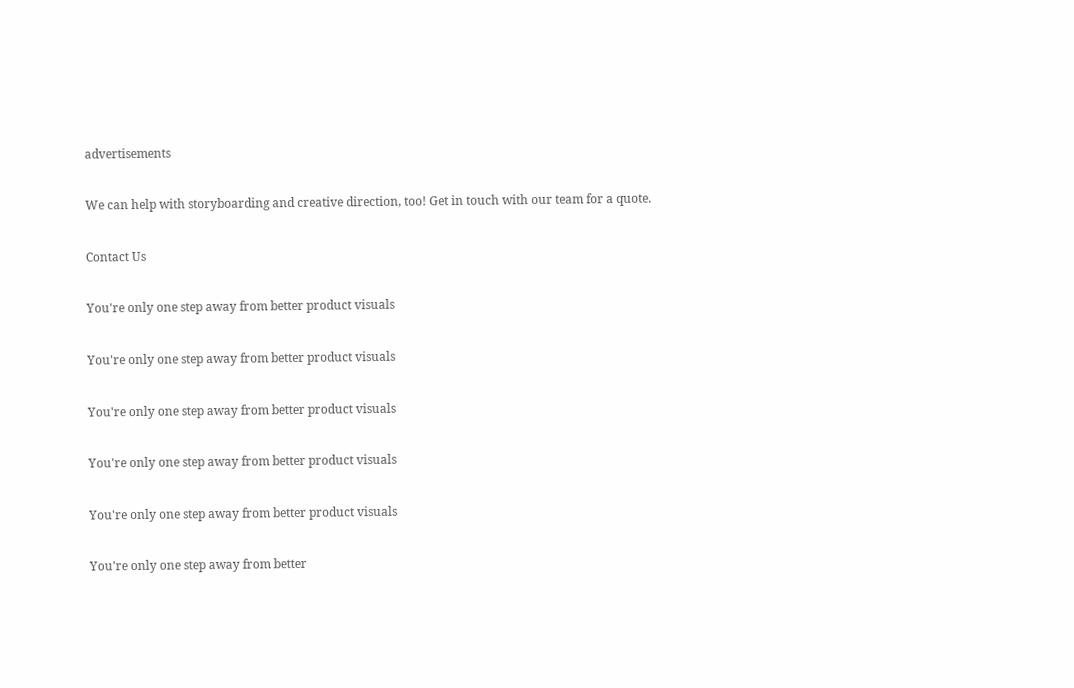advertisements

We can help with storyboarding and creative direction, too! Get in touch with our team for a quote.

Contact Us

You're only one step away from better product visuals

You're only one step away from better product visuals

You're only one step away from better product visuals

You're only one step away from better product visuals

You're only one step away from better product visuals

You're only one step away from better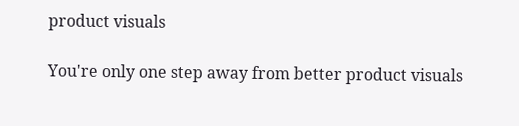product visuals

You're only one step away from better product visuals